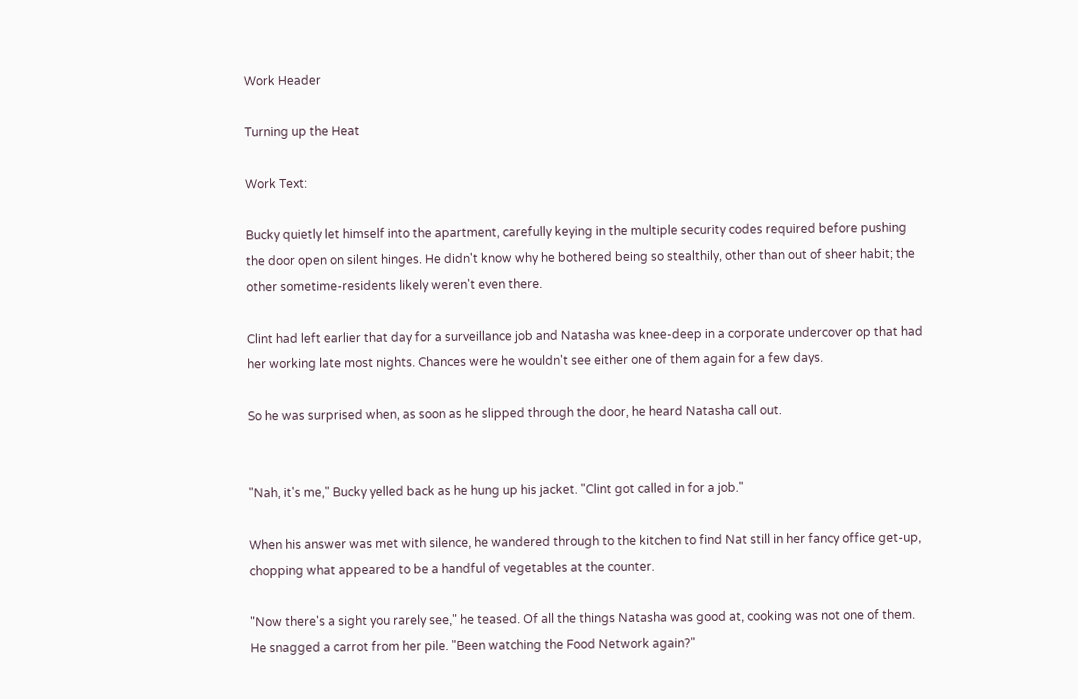Work Header

Turning up the Heat

Work Text:

Bucky quietly let himself into the apartment, carefully keying in the multiple security codes required before pushing the door open on silent hinges. He didn't know why he bothered being so stealthily, other than out of sheer habit; the other sometime-residents likely weren't even there.

Clint had left earlier that day for a surveillance job and Natasha was knee-deep in a corporate undercover op that had her working late most nights. Chances were he wouldn't see either one of them again for a few days.

So he was surprised when, as soon as he slipped through the door, he heard Natasha call out.


"Nah, it's me," Bucky yelled back as he hung up his jacket. "Clint got called in for a job."

When his answer was met with silence, he wandered through to the kitchen to find Nat still in her fancy office get-up, chopping what appeared to be a handful of vegetables at the counter.

"Now there's a sight you rarely see," he teased. Of all the things Natasha was good at, cooking was not one of them. He snagged a carrot from her pile. "Been watching the Food Network again?"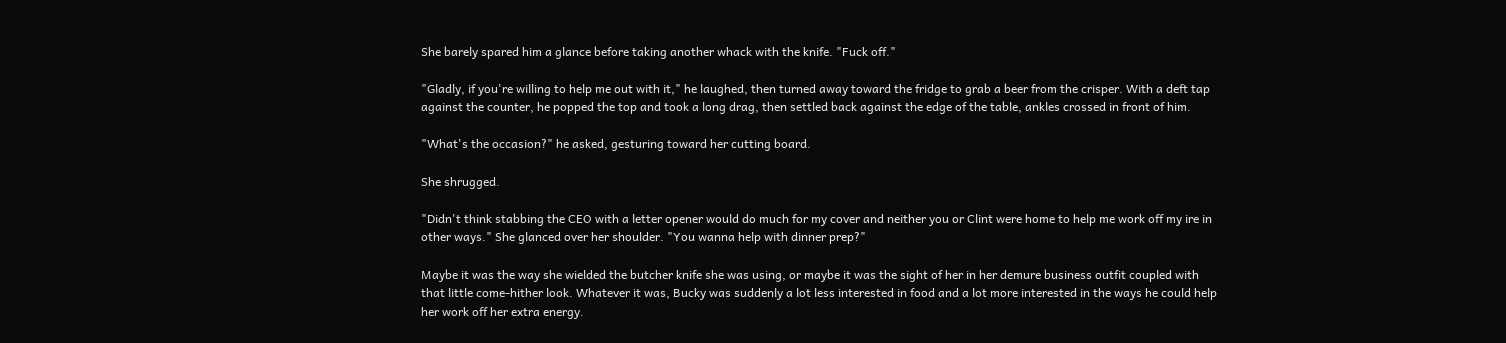She barely spared him a glance before taking another whack with the knife. "Fuck off."

"Gladly, if you're willing to help me out with it," he laughed, then turned away toward the fridge to grab a beer from the crisper. With a deft tap against the counter, he popped the top and took a long drag, then settled back against the edge of the table, ankles crossed in front of him.

"What's the occasion?" he asked, gesturing toward her cutting board.

She shrugged.

"Didn't think stabbing the CEO with a letter opener would do much for my cover and neither you or Clint were home to help me work off my ire in other ways." She glanced over her shoulder. "You wanna help with dinner prep?"

Maybe it was the way she wielded the butcher knife she was using, or maybe it was the sight of her in her demure business outfit coupled with that little come-hither look. Whatever it was, Bucky was suddenly a lot less interested in food and a lot more interested in the ways he could help her work off her extra energy.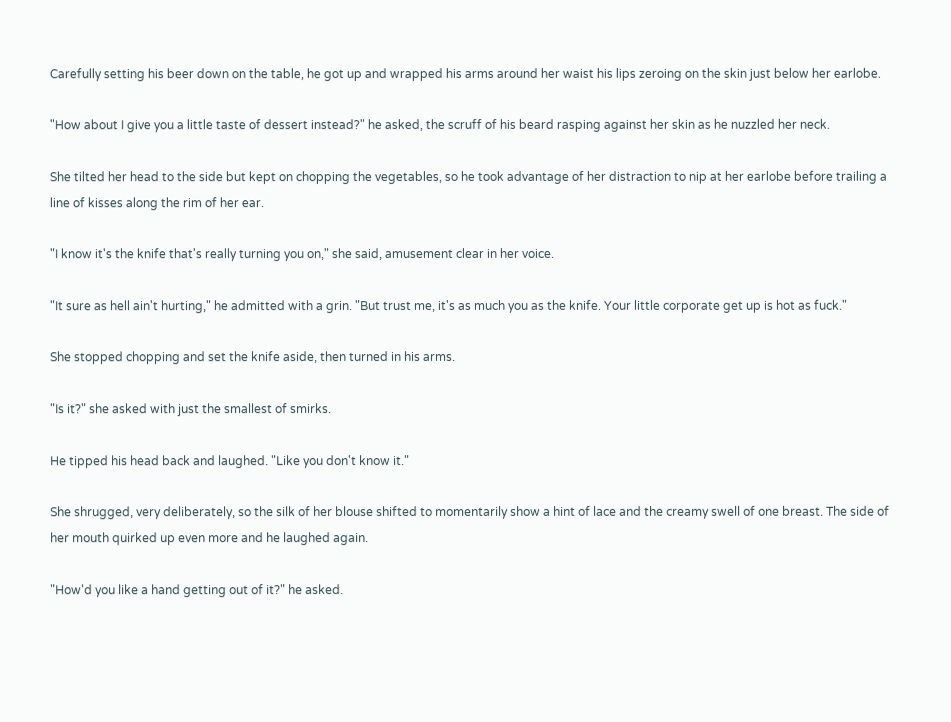Carefully setting his beer down on the table, he got up and wrapped his arms around her waist his lips zeroing on the skin just below her earlobe.

"How about I give you a little taste of dessert instead?" he asked, the scruff of his beard rasping against her skin as he nuzzled her neck.

She tilted her head to the side but kept on chopping the vegetables, so he took advantage of her distraction to nip at her earlobe before trailing a line of kisses along the rim of her ear.

"I know it's the knife that's really turning you on," she said, amusement clear in her voice.

"It sure as hell ain't hurting," he admitted with a grin. "But trust me, it's as much you as the knife. Your little corporate get up is hot as fuck."

She stopped chopping and set the knife aside, then turned in his arms.

"Is it?" she asked with just the smallest of smirks.

He tipped his head back and laughed. "Like you don't know it."

She shrugged, very deliberately, so the silk of her blouse shifted to momentarily show a hint of lace and the creamy swell of one breast. The side of her mouth quirked up even more and he laughed again.

"How'd you like a hand getting out of it?" he asked.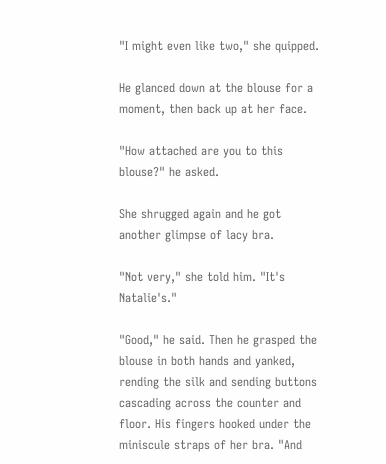"I might even like two," she quipped.

He glanced down at the blouse for a moment, then back up at her face.

"How attached are you to this blouse?" he asked.

She shrugged again and he got another glimpse of lacy bra.

"Not very," she told him. "It's Natalie's."

"Good," he said. Then he grasped the blouse in both hands and yanked, rending the silk and sending buttons cascading across the counter and floor. His fingers hooked under the miniscule straps of her bra. "And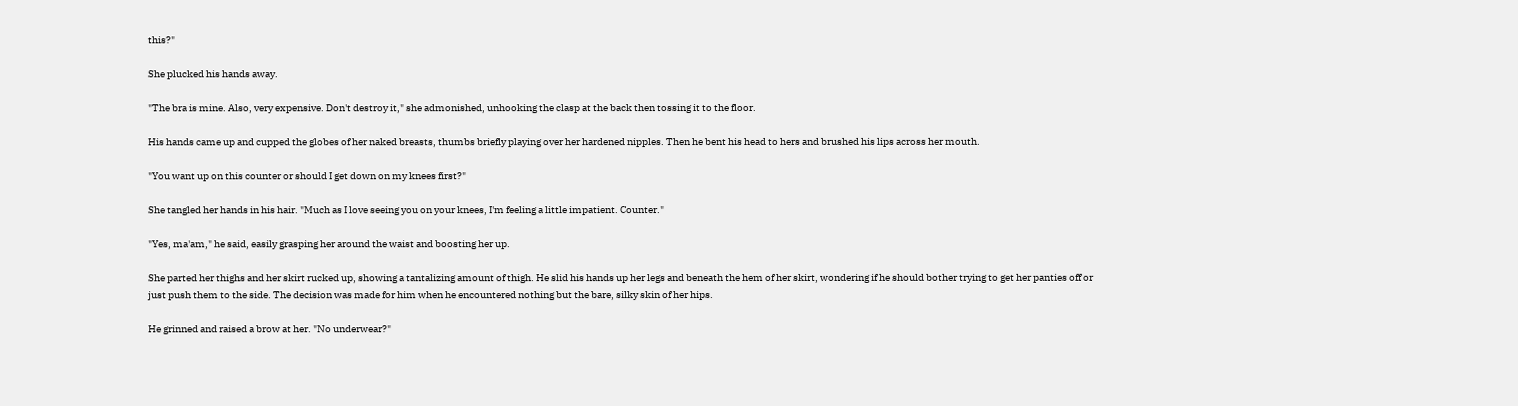this?"

She plucked his hands away.

"The bra is mine. Also, very expensive. Don't destroy it," she admonished, unhooking the clasp at the back then tossing it to the floor.

His hands came up and cupped the globes of her naked breasts, thumbs briefly playing over her hardened nipples. Then he bent his head to hers and brushed his lips across her mouth.

"You want up on this counter or should I get down on my knees first?"

She tangled her hands in his hair. "Much as I love seeing you on your knees, I'm feeling a little impatient. Counter."

"Yes, ma'am," he said, easily grasping her around the waist and boosting her up.

She parted her thighs and her skirt rucked up, showing a tantalizing amount of thigh. He slid his hands up her legs and beneath the hem of her skirt, wondering if he should bother trying to get her panties off or just push them to the side. The decision was made for him when he encountered nothing but the bare, silky skin of her hips.

He grinned and raised a brow at her. "No underwear?"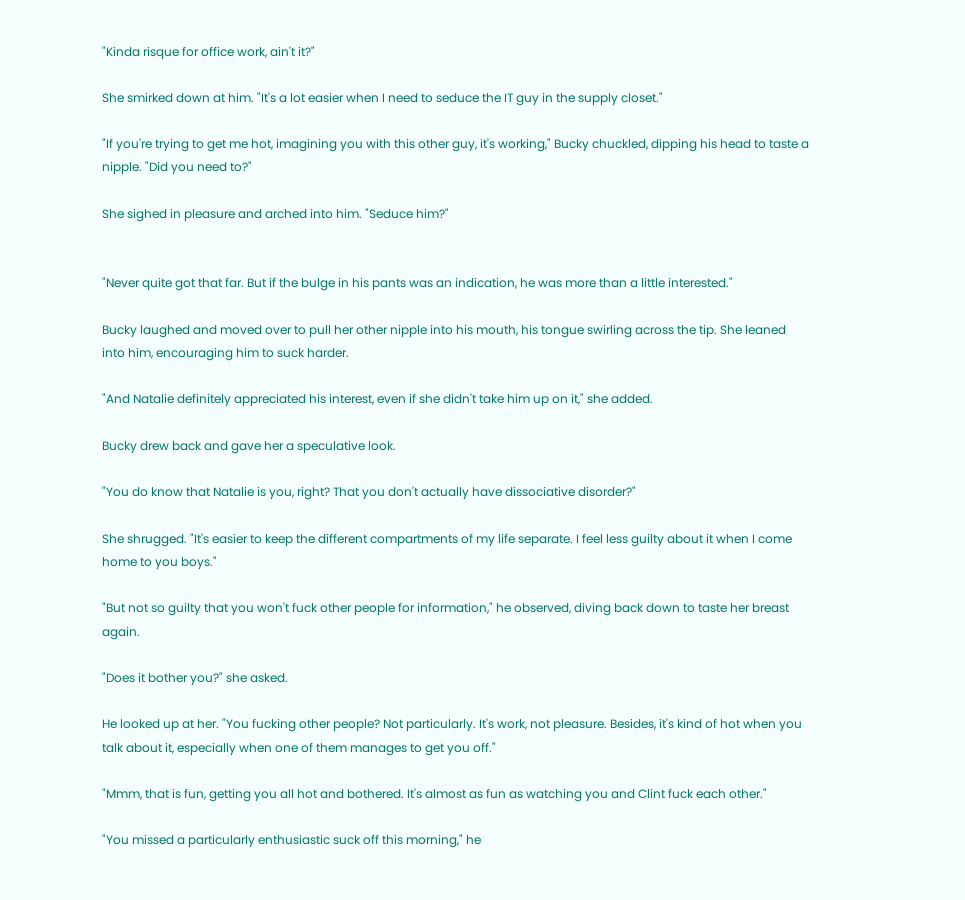"Kinda risque for office work, ain't it?"

She smirked down at him. "It's a lot easier when I need to seduce the IT guy in the supply closet."

"If you're trying to get me hot, imagining you with this other guy, it's working," Bucky chuckled, dipping his head to taste a nipple. "Did you need to?"

She sighed in pleasure and arched into him. "Seduce him?"


"Never quite got that far. But if the bulge in his pants was an indication, he was more than a little interested."

Bucky laughed and moved over to pull her other nipple into his mouth, his tongue swirling across the tip. She leaned into him, encouraging him to suck harder.

"And Natalie definitely appreciated his interest, even if she didn't take him up on it," she added.

Bucky drew back and gave her a speculative look.

"You do know that Natalie is you, right? That you don't actually have dissociative disorder?"

She shrugged. "It's easier to keep the different compartments of my life separate. I feel less guilty about it when I come home to you boys."

"But not so guilty that you won't fuck other people for information," he observed, diving back down to taste her breast again.

"Does it bother you?" she asked.

He looked up at her. "You fucking other people? Not particularly. It's work, not pleasure. Besides, it's kind of hot when you talk about it, especially when one of them manages to get you off."

"Mmm, that is fun, getting you all hot and bothered. It's almost as fun as watching you and Clint fuck each other."

"You missed a particularly enthusiastic suck off this morning," he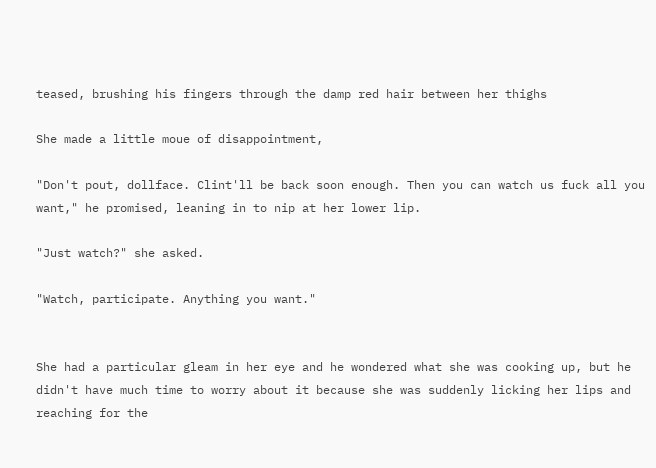teased, brushing his fingers through the damp red hair between her thighs

She made a little moue of disappointment,

"Don't pout, dollface. Clint'll be back soon enough. Then you can watch us fuck all you want," he promised, leaning in to nip at her lower lip.

"Just watch?" she asked.

"Watch, participate. Anything you want."


She had a particular gleam in her eye and he wondered what she was cooking up, but he didn't have much time to worry about it because she was suddenly licking her lips and reaching for the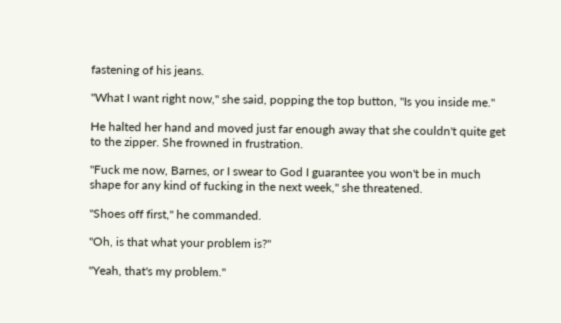fastening of his jeans.

"What I want right now," she said, popping the top button, "Is you inside me."

He halted her hand and moved just far enough away that she couldn't quite get to the zipper. She frowned in frustration.

"Fuck me now, Barnes, or I swear to God I guarantee you won't be in much shape for any kind of fucking in the next week," she threatened.

"Shoes off first," he commanded.

"Oh, is that what your problem is?"

"Yeah, that's my problem."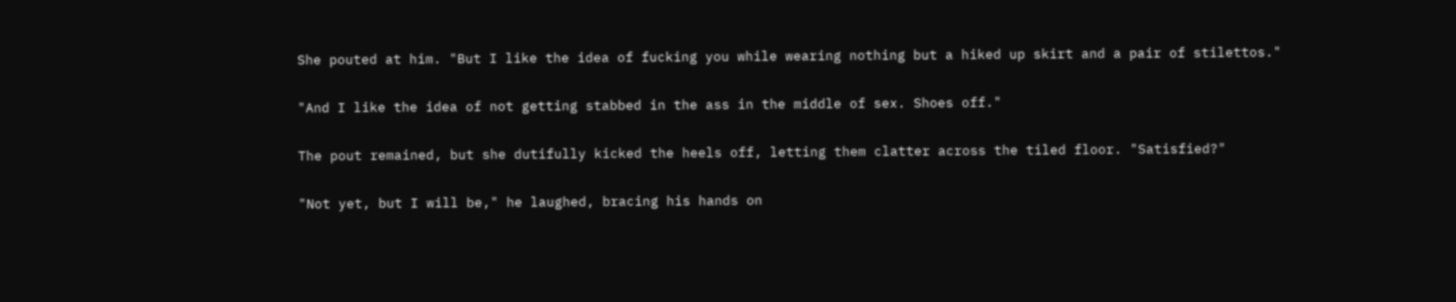She pouted at him. "But I like the idea of fucking you while wearing nothing but a hiked up skirt and a pair of stilettos."

"And I like the idea of not getting stabbed in the ass in the middle of sex. Shoes off."

The pout remained, but she dutifully kicked the heels off, letting them clatter across the tiled floor. "Satisfied?"

"Not yet, but I will be," he laughed, bracing his hands on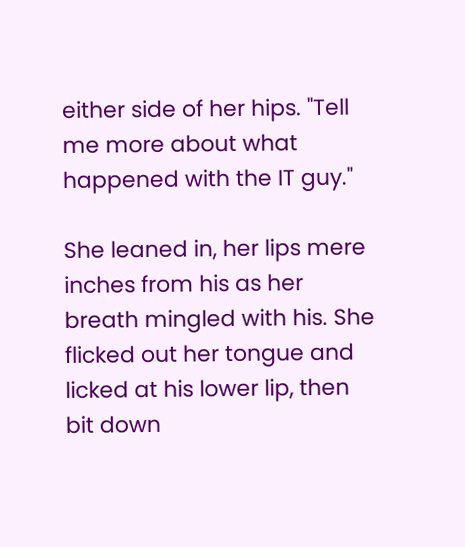either side of her hips. "Tell me more about what happened with the IT guy."

She leaned in, her lips mere inches from his as her breath mingled with his. She flicked out her tongue and licked at his lower lip, then bit down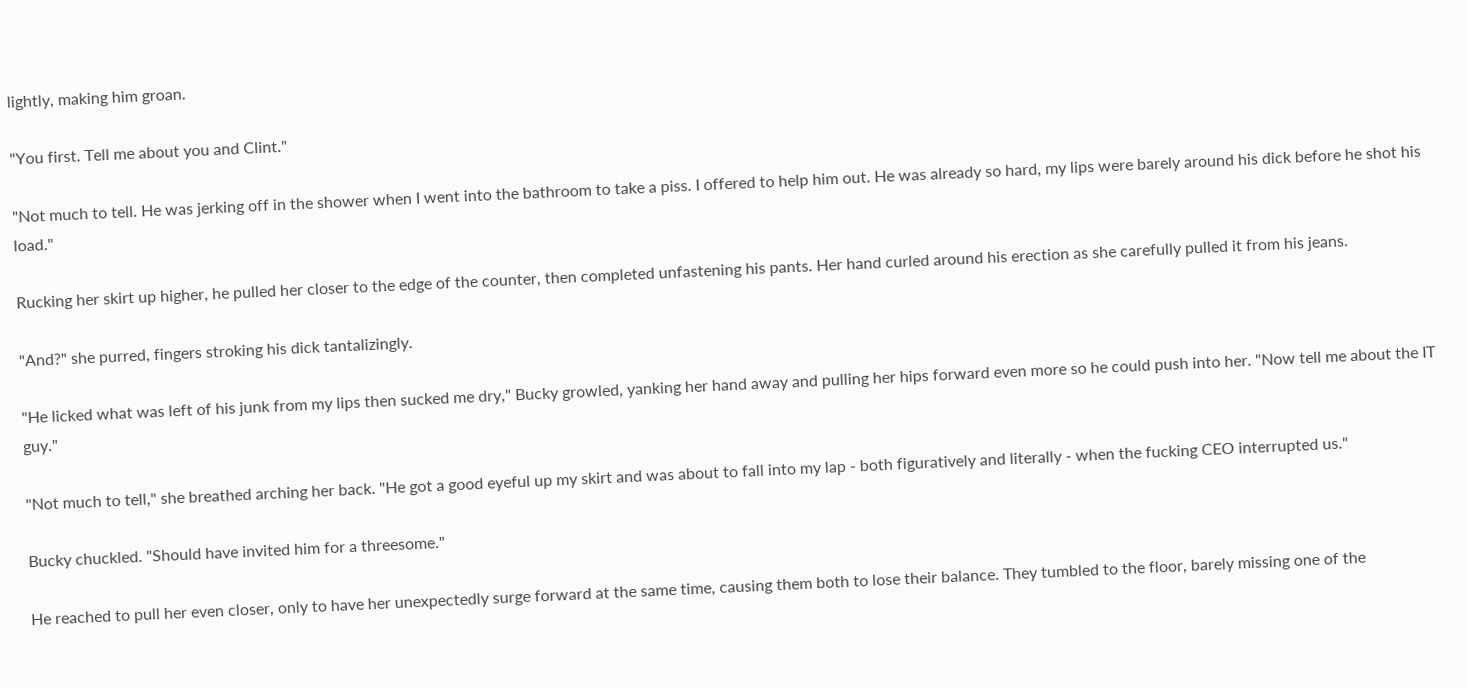lightly, making him groan.

"You first. Tell me about you and Clint."

"Not much to tell. He was jerking off in the shower when I went into the bathroom to take a piss. I offered to help him out. He was already so hard, my lips were barely around his dick before he shot his load."

Rucking her skirt up higher, he pulled her closer to the edge of the counter, then completed unfastening his pants. Her hand curled around his erection as she carefully pulled it from his jeans.

"And?" she purred, fingers stroking his dick tantalizingly.

"He licked what was left of his junk from my lips then sucked me dry," Bucky growled, yanking her hand away and pulling her hips forward even more so he could push into her. "Now tell me about the IT guy."

"Not much to tell," she breathed arching her back. "He got a good eyeful up my skirt and was about to fall into my lap - both figuratively and literally - when the fucking CEO interrupted us."

Bucky chuckled. "Should have invited him for a threesome."

He reached to pull her even closer, only to have her unexpectedly surge forward at the same time, causing them both to lose their balance. They tumbled to the floor, barely missing one of the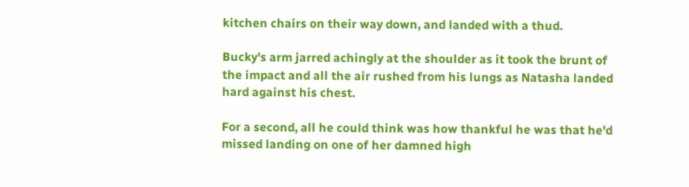kitchen chairs on their way down, and landed with a thud.

Bucky's arm jarred achingly at the shoulder as it took the brunt of the impact and all the air rushed from his lungs as Natasha landed hard against his chest.

For a second, all he could think was how thankful he was that he'd missed landing on one of her damned high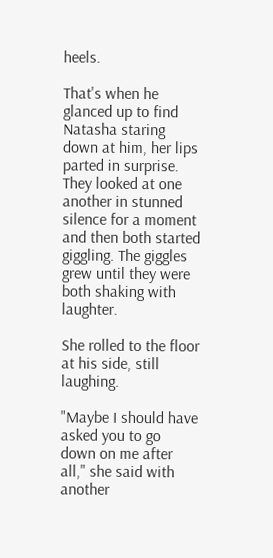heels.

That's when he glanced up to find Natasha staring down at him, her lips parted in surprise. They looked at one another in stunned silence for a moment and then both started giggling. The giggles grew until they were both shaking with laughter.

She rolled to the floor at his side, still laughing.

"Maybe I should have asked you to go down on me after all," she said with another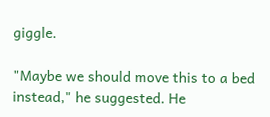giggle.

"Maybe we should move this to a bed instead," he suggested. He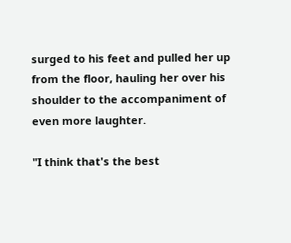surged to his feet and pulled her up from the floor, hauling her over his shoulder to the accompaniment of even more laughter.

"I think that's the best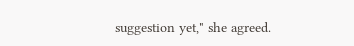suggestion yet," she agreed.